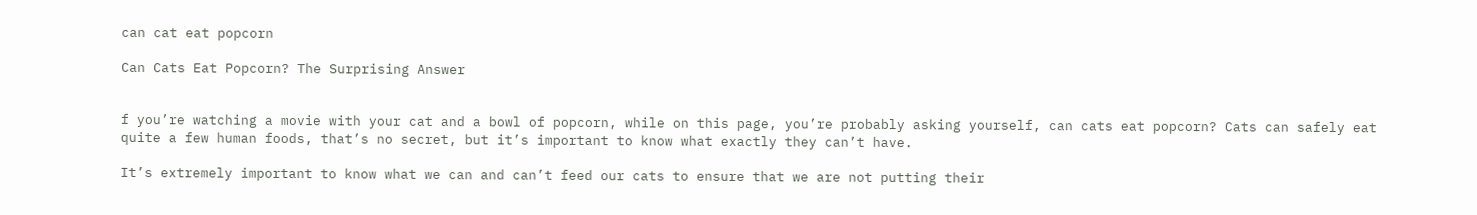can cat eat popcorn

Can Cats Eat Popcorn? The Surprising Answer


f you’re watching a movie with your cat and a bowl of popcorn, while on this page, you’re probably asking yourself, can cats eat popcorn? Cats can safely eat quite a few human foods, that’s no secret, but it’s important to know what exactly they can’t have.

It’s extremely important to know what we can and can’t feed our cats to ensure that we are not putting their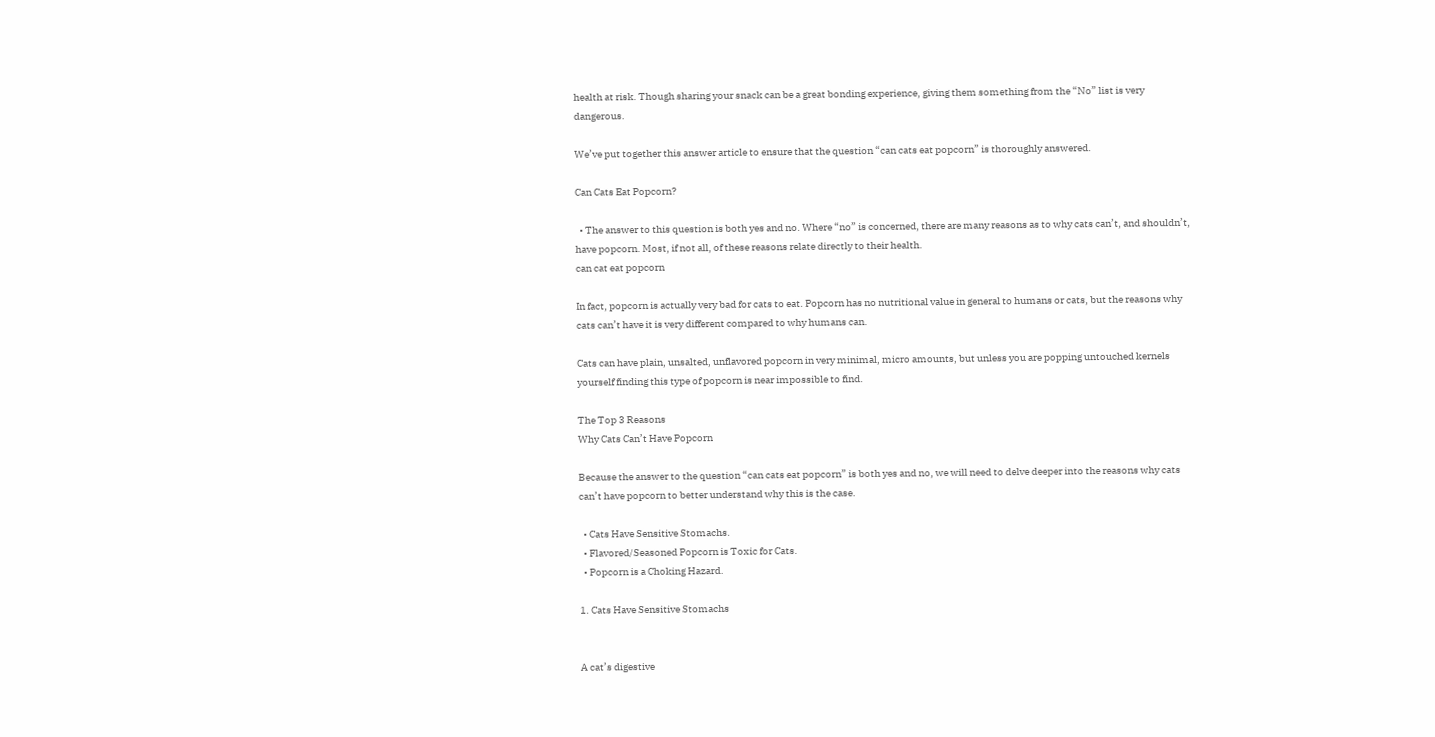health at risk. Though sharing your snack can be a great bonding experience, giving them something from the “No” list is very dangerous.

We’ve put together this answer article to ensure that the question “can cats eat popcorn” is thoroughly answered.

Can Cats Eat Popcorn?

  • The answer to this question is both yes and no. Where “no” is concerned, there are many reasons as to why cats can’t, and shouldn’t, have popcorn. Most, if not all, of these reasons relate directly to their health.
can cat eat popcorn

In fact, popcorn is actually very bad for cats to eat. Popcorn has no nutritional value in general to humans or cats, but the reasons why cats can’t have it is very different compared to why humans can.

Cats can have plain, unsalted, unflavored popcorn in very minimal, micro amounts, but unless you are popping untouched kernels yourself finding this type of popcorn is near impossible to find.

The Top 3 Reasons
Why Cats Can’t Have Popcorn

Because the answer to the question “can cats eat popcorn” is both yes and no, we will need to delve deeper into the reasons why cats can’t have popcorn to better understand why this is the case.

  • Cats Have Sensitive Stomachs.
  • Flavored/Seasoned Popcorn is Toxic for Cats.
  • Popcorn is a Choking Hazard.

1. Cats Have Sensitive Stomachs


A cat’s digestive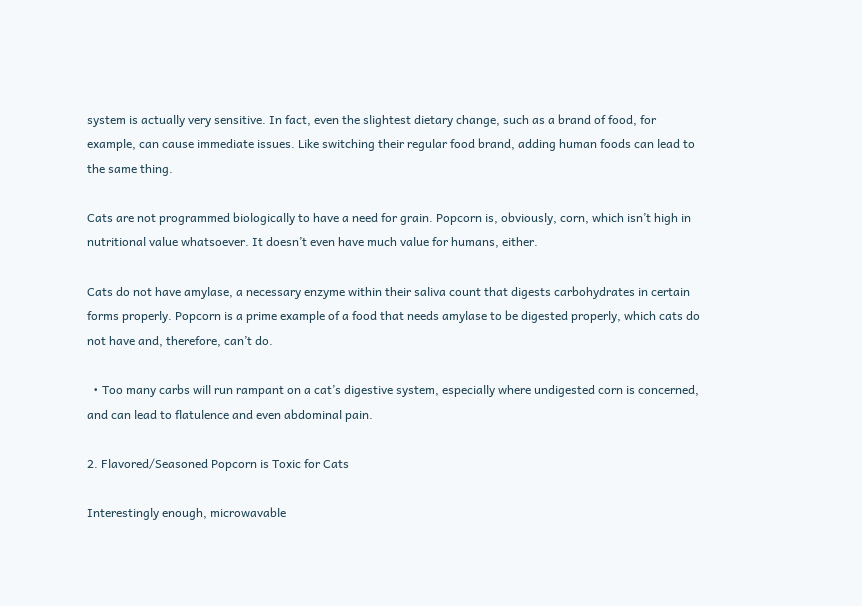system is actually very sensitive. In fact, even the slightest dietary change, such as a brand of food, for example, can cause immediate issues. Like switching their regular food brand, adding human foods can lead to the same thing.

Cats are not programmed biologically to have a need for grain. Popcorn is, obviously, corn, which isn’t high in nutritional value whatsoever. It doesn’t even have much value for humans, either.

Cats do not have amylase, a necessary enzyme within their saliva count that digests carbohydrates in certain forms properly. Popcorn is a prime example of a food that needs amylase to be digested properly, which cats do not have and, therefore, can’t do.

  • Too many carbs will run rampant on a cat’s digestive system, especially where undigested corn is concerned, and can lead to flatulence and even abdominal pain.

2. Flavored/Seasoned Popcorn is Toxic for Cats

Interestingly enough, microwavable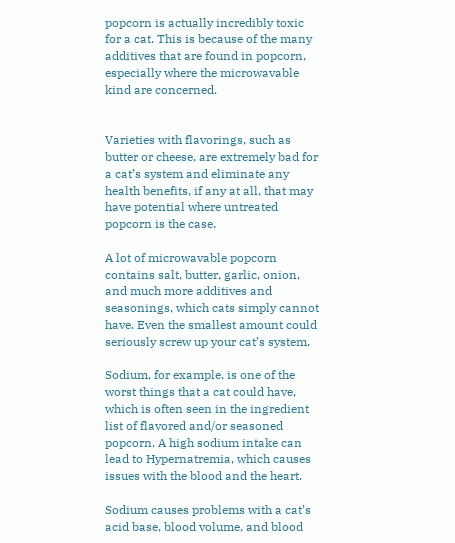popcorn is actually incredibly toxic for a cat. This is because of the many additives that are found in popcorn, especially where the microwavable kind are concerned.


Varieties with flavorings, such as butter or cheese, are extremely bad for a cat’s system and eliminate any health benefits, if any at all, that may have potential where untreated popcorn is the case.

A lot of microwavable popcorn contains salt, butter, garlic, onion, and much more additives and seasonings, which cats simply cannot have. Even the smallest amount could seriously screw up your cat’s system.

Sodium, for example, is one of the worst things that a cat could have, which is often seen in the ingredient list of flavored and/or seasoned popcorn. A high sodium intake can lead to Hypernatremia, which causes issues with the blood and the heart.

Sodium causes problems with a cat’s acid base, blood volume, and blood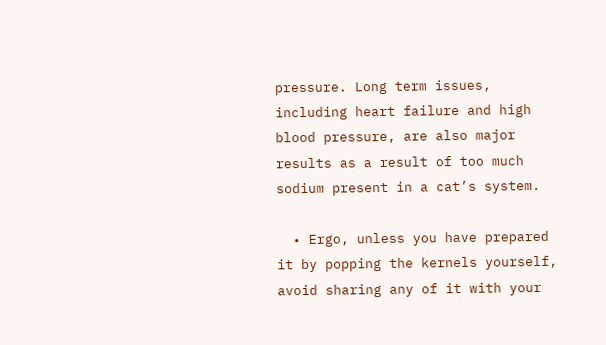pressure. Long term issues, including heart failure and high blood pressure, are also major results as a result of too much sodium present in a cat’s system.

  • Ergo, unless you have prepared it by popping the kernels yourself, avoid sharing any of it with your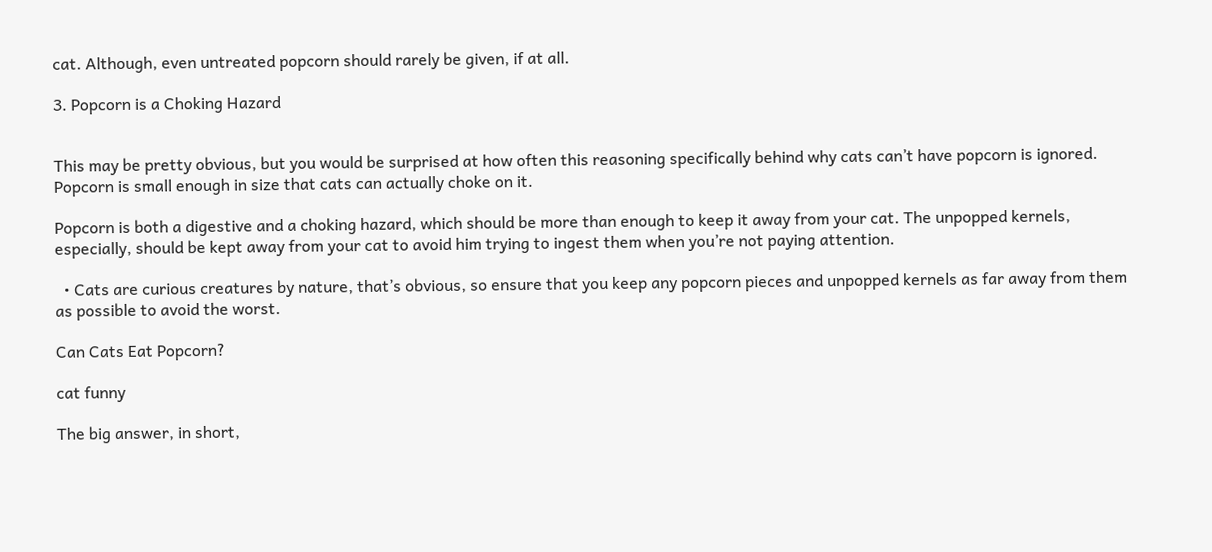cat. Although, even untreated popcorn should rarely be given, if at all.

3. Popcorn is a Choking Hazard


This may be pretty obvious, but you would be surprised at how often this reasoning specifically behind why cats can’t have popcorn is ignored. Popcorn is small enough in size that cats can actually choke on it.

Popcorn is both a digestive and a choking hazard, which should be more than enough to keep it away from your cat. The unpopped kernels, especially, should be kept away from your cat to avoid him trying to ingest them when you’re not paying attention.

  • Cats are curious creatures by nature, that’s obvious, so ensure that you keep any popcorn pieces and unpopped kernels as far away from them as possible to avoid the worst.

Can Cats Eat Popcorn?

cat funny

The big answer, in short,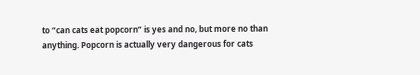to “can cats eat popcorn” is yes and no, but more no than anything. Popcorn is actually very dangerous for cats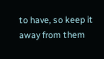to have, so keep it away from them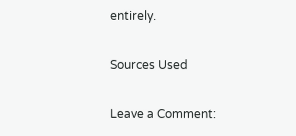entirely.

Sources Used

Leave a Comment: